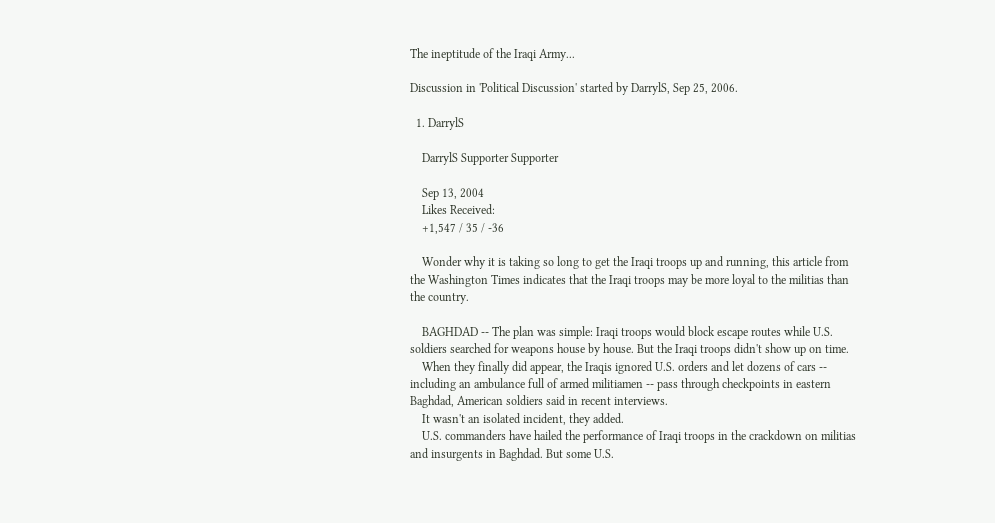The ineptitude of the Iraqi Army...

Discussion in 'Political Discussion' started by DarrylS, Sep 25, 2006.

  1. DarrylS

    DarrylS Supporter Supporter

    Sep 13, 2004
    Likes Received:
    +1,547 / 35 / -36

    Wonder why it is taking so long to get the Iraqi troops up and running, this article from the Washington Times indicates that the Iraqi troops may be more loyal to the militias than the country.

    BAGHDAD -- The plan was simple: Iraqi troops would block escape routes while U.S. soldiers searched for weapons house by house. But the Iraqi troops didn't show up on time.
    When they finally did appear, the Iraqis ignored U.S. orders and let dozens of cars -- including an ambulance full of armed militiamen -- pass through checkpoints in eastern Baghdad, American soldiers said in recent interviews.
    It wasn't an isolated incident, they added.
    U.S. commanders have hailed the performance of Iraqi troops in the crackdown on militias and insurgents in Baghdad. But some U.S.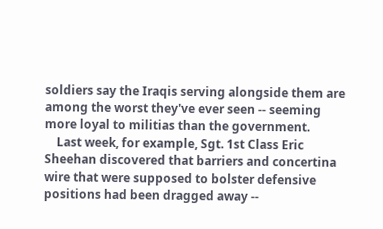soldiers say the Iraqis serving alongside them are among the worst they've ever seen -- seeming more loyal to militias than the government.
    Last week, for example, Sgt. 1st Class Eric Sheehan discovered that barriers and concertina wire that were supposed to bolster defensive positions had been dragged away --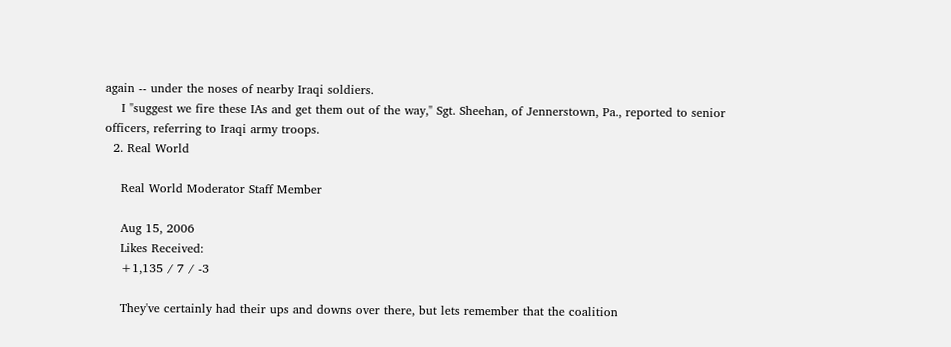again -- under the noses of nearby Iraqi soldiers.
    I "suggest we fire these IAs and get them out of the way," Sgt. Sheehan, of Jennerstown, Pa., reported to senior officers, referring to Iraqi army troops.
  2. Real World

    Real World Moderator Staff Member

    Aug 15, 2006
    Likes Received:
    +1,135 / 7 / -3

    They've certainly had their ups and downs over there, but lets remember that the coalition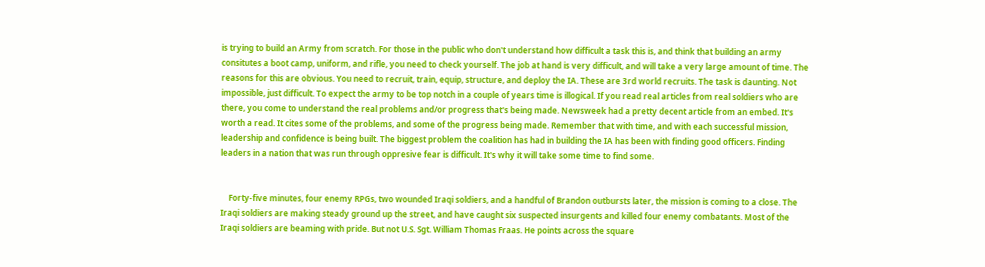is trying to build an Army from scratch. For those in the public who don't understand how difficult a task this is, and think that building an army consitutes a boot camp, uniform, and rifle, you need to check yourself. The job at hand is very difficult, and will take a very large amount of time. The reasons for this are obvious. You need to recruit, train, equip, structure, and deploy the IA. These are 3rd world recruits. The task is daunting. Not impossible, just difficult. To expect the army to be top notch in a couple of years time is illogical. If you read real articles from real soldiers who are there, you come to understand the real problems and/or progress that's being made. Newsweek had a pretty decent article from an embed. It's worth a read. It cites some of the problems, and some of the progress being made. Remember that with time, and with each successful mission, leadership and confidence is being built. The biggest problem the coalition has had in building the IA has been with finding good officers. Finding leaders in a nation that was run through oppresive fear is difficult. It's why it will take some time to find some.


    Forty-five minutes, four enemy RPGs, two wounded Iraqi soldiers, and a handful of Brandon outbursts later, the mission is coming to a close. The Iraqi soldiers are making steady ground up the street, and have caught six suspected insurgents and killed four enemy combatants. Most of the Iraqi soldiers are beaming with pride. But not U.S. Sgt. William Thomas Fraas. He points across the square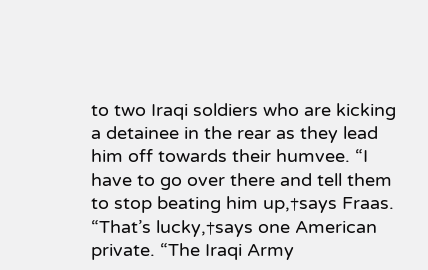to two Iraqi soldiers who are kicking a detainee in the rear as they lead him off towards their humvee. “I have to go over there and tell them to stop beating him up,†says Fraas. “That’s lucky,†says one American private. “The Iraqi Army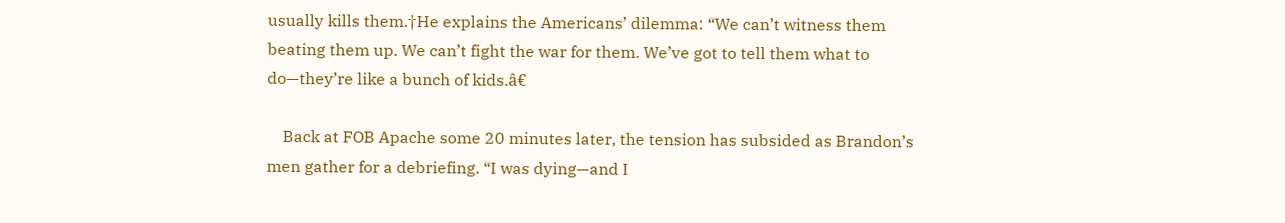usually kills them.†He explains the Americans’ dilemma: “We can’t witness them beating them up. We can’t fight the war for them. We’ve got to tell them what to do—they’re like a bunch of kids.â€

    Back at FOB Apache some 20 minutes later, the tension has subsided as Brandon’s men gather for a debriefing. “I was dying—and I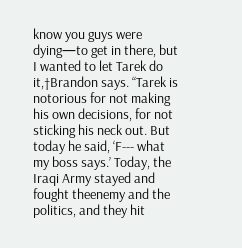know you guys were dying—to get in there, but I wanted to let Tarek do it,†Brandon says. “Tarek is notorious for not making his own decisions, for not sticking his neck out. But today he said, ‘F--- what my boss says.’ Today, the Iraqi Army stayed and fought theenemy and the politics, and they hit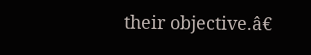their objective.â€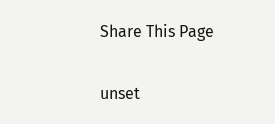Share This Page

unset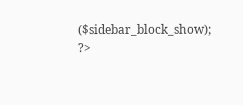($sidebar_block_show); ?>